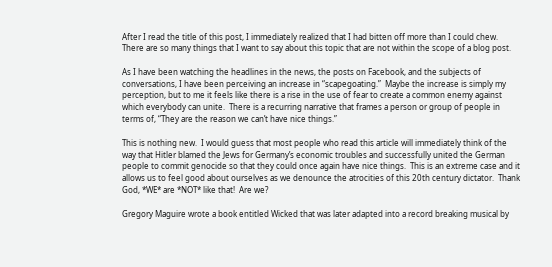After I read the title of this post, I immediately realized that I had bitten off more than I could chew.  There are so many things that I want to say about this topic that are not within the scope of a blog post.

As I have been watching the headlines in the news, the posts on Facebook, and the subjects of conversations, I have been perceiving an increase in “scapegoating.”  Maybe the increase is simply my perception, but to me it feels like there is a rise in the use of fear to create a common enemy against which everybody can unite.  There is a recurring narrative that frames a person or group of people in terms of, “They are the reason we can’t have nice things.”

This is nothing new.  I would guess that most people who read this article will immediately think of the way that Hitler blamed the Jews for Germany’s economic troubles and successfully united the German people to commit genocide so that they could once again have nice things.  This is an extreme case and it allows us to feel good about ourselves as we denounce the atrocities of this 20th century dictator.  Thank God, *WE* are *NOT* like that!  Are we?

Gregory Maguire wrote a book entitled Wicked that was later adapted into a record breaking musical by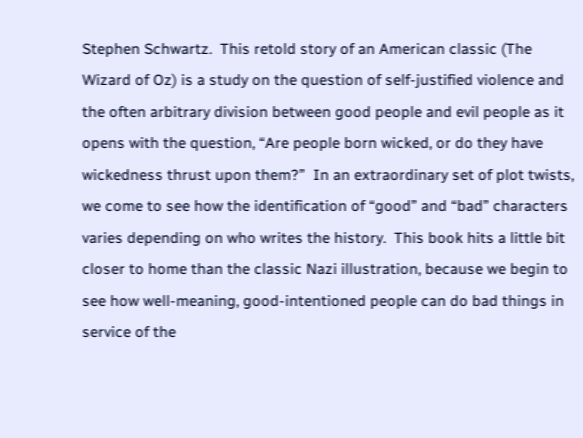Stephen Schwartz.  This retold story of an American classic (The Wizard of Oz) is a study on the question of self-justified violence and the often arbitrary division between good people and evil people as it opens with the question, “Are people born wicked, or do they have wickedness thrust upon them?”  In an extraordinary set of plot twists, we come to see how the identification of “good” and “bad” characters varies depending on who writes the history.  This book hits a little bit closer to home than the classic Nazi illustration, because we begin to see how well-meaning, good-intentioned people can do bad things in service of the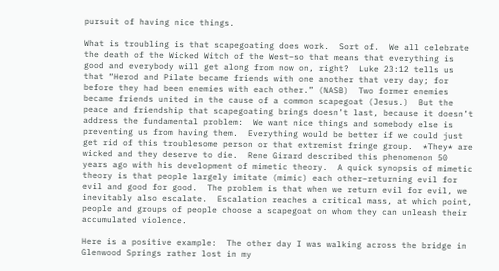pursuit of having nice things.

What is troubling is that scapegoating does work.  Sort of.  We all celebrate the death of the Wicked Witch of the West–so that means that everything is good and everybody will get along from now on, right?  Luke 23:12 tells us that “Herod and Pilate became friends with one another that very day; for before they had been enemies with each other.” (NASB)  Two former enemies became friends united in the cause of a common scapegoat (Jesus.)  But the peace and friendship that scapegoating brings doesn’t last, because it doesn’t address the fundamental problem:  We want nice things and somebody else is preventing us from having them.  Everything would be better if we could just get rid of this troublesome person or that extremist fringe group.  *They* are wicked and they deserve to die.  Rene Girard described this phenomenon 50 years ago with his development of mimetic theory.  A quick synopsis of mimetic theory is that people largely imitate (mimic) each other–returning evil for evil and good for good.  The problem is that when we return evil for evil, we inevitably also escalate.  Escalation reaches a critical mass, at which point, people and groups of people choose a scapegoat on whom they can unleash their accumulated violence.

Here is a positive example:  The other day I was walking across the bridge in Glenwood Springs rather lost in my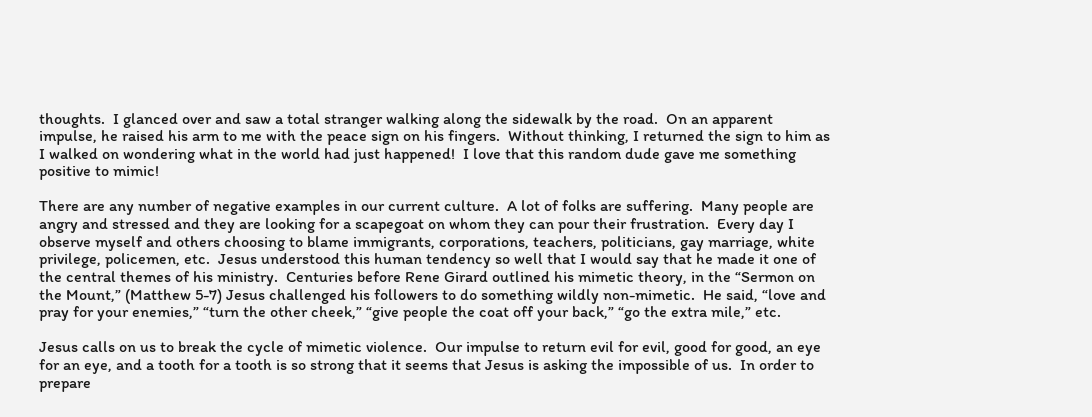thoughts.  I glanced over and saw a total stranger walking along the sidewalk by the road.  On an apparent impulse, he raised his arm to me with the peace sign on his fingers.  Without thinking, I returned the sign to him as I walked on wondering what in the world had just happened!  I love that this random dude gave me something positive to mimic!

There are any number of negative examples in our current culture.  A lot of folks are suffering.  Many people are angry and stressed and they are looking for a scapegoat on whom they can pour their frustration.  Every day I observe myself and others choosing to blame immigrants, corporations, teachers, politicians, gay marriage, white privilege, policemen, etc.  Jesus understood this human tendency so well that I would say that he made it one of the central themes of his ministry.  Centuries before Rene Girard outlined his mimetic theory, in the “Sermon on the Mount,” (Matthew 5-7) Jesus challenged his followers to do something wildly non-mimetic.  He said, “love and pray for your enemies,” “turn the other cheek,” “give people the coat off your back,” “go the extra mile,” etc.

Jesus calls on us to break the cycle of mimetic violence.  Our impulse to return evil for evil, good for good, an eye for an eye, and a tooth for a tooth is so strong that it seems that Jesus is asking the impossible of us.  In order to prepare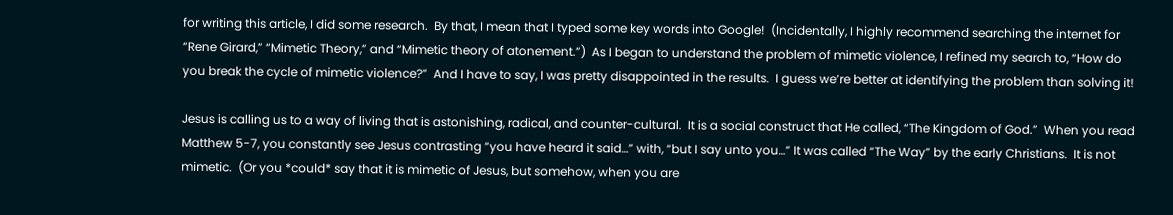for writing this article, I did some research.  By that, I mean that I typed some key words into Google!  (Incidentally, I highly recommend searching the internet for “Rene Girard,” “Mimetic Theory,” and “Mimetic theory of atonement.”)  As I began to understand the problem of mimetic violence, I refined my search to, “How do you break the cycle of mimetic violence?”  And I have to say, I was pretty disappointed in the results.  I guess we’re better at identifying the problem than solving it!

Jesus is calling us to a way of living that is astonishing, radical, and counter-cultural.  It is a social construct that He called, “The Kingdom of God.”  When you read Matthew 5-7, you constantly see Jesus contrasting “you have heard it said…” with, “but I say unto you…” It was called “The Way” by the early Christians.  It is not mimetic.  (Or you *could* say that it is mimetic of Jesus, but somehow, when you are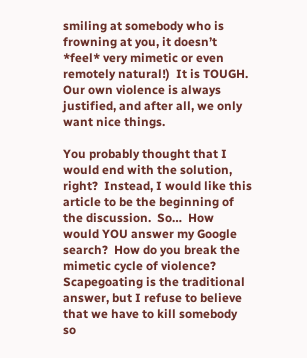smiling at somebody who is frowning at you, it doesn’t *feel* very mimetic or even remotely natural!)  It is TOUGH.  Our own violence is always justified, and after all, we only want nice things.

You probably thought that I would end with the solution, right?  Instead, I would like this article to be the beginning of the discussion.  So…  How would YOU answer my Google search?  How do you break the mimetic cycle of violence?  Scapegoating is the traditional answer, but I refuse to believe that we have to kill somebody so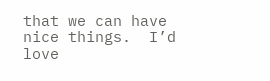that we can have nice things.  I’d love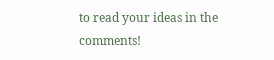to read your ideas in the comments!